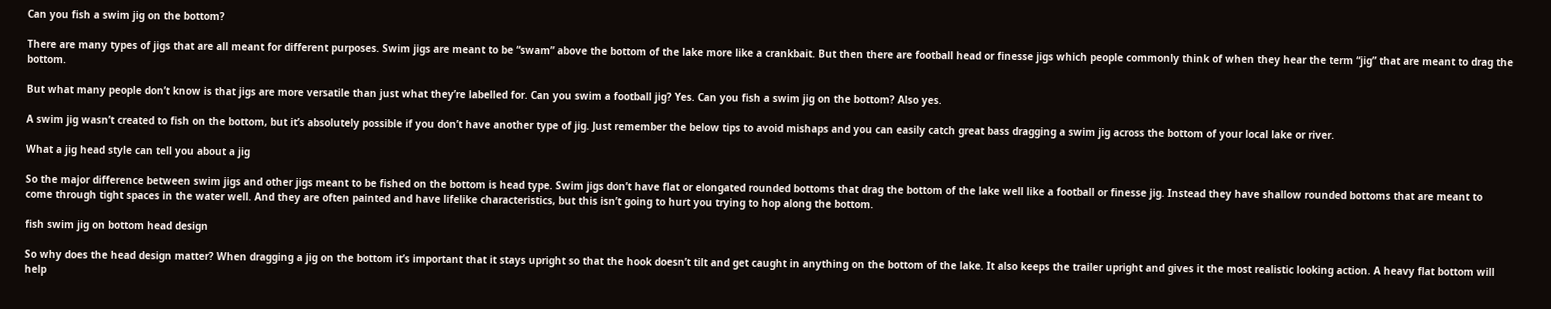Can you fish a swim jig on the bottom?

There are many types of jigs that are all meant for different purposes. Swim jigs are meant to be “swam” above the bottom of the lake more like a crankbait. But then there are football head or finesse jigs which people commonly think of when they hear the term “jig” that are meant to drag the bottom.

But what many people don’t know is that jigs are more versatile than just what they’re labelled for. Can you swim a football jig? Yes. Can you fish a swim jig on the bottom? Also yes.

A swim jig wasn’t created to fish on the bottom, but it’s absolutely possible if you don’t have another type of jig. Just remember the below tips to avoid mishaps and you can easily catch great bass dragging a swim jig across the bottom of your local lake or river.

What a jig head style can tell you about a jig

So the major difference between swim jigs and other jigs meant to be fished on the bottom is head type. Swim jigs don’t have flat or elongated rounded bottoms that drag the bottom of the lake well like a football or finesse jig. Instead they have shallow rounded bottoms that are meant to come through tight spaces in the water well. And they are often painted and have lifelike characteristics, but this isn’t going to hurt you trying to hop along the bottom.

fish swim jig on bottom head design

So why does the head design matter? When dragging a jig on the bottom it’s important that it stays upright so that the hook doesn’t tilt and get caught in anything on the bottom of the lake. It also keeps the trailer upright and gives it the most realistic looking action. A heavy flat bottom will help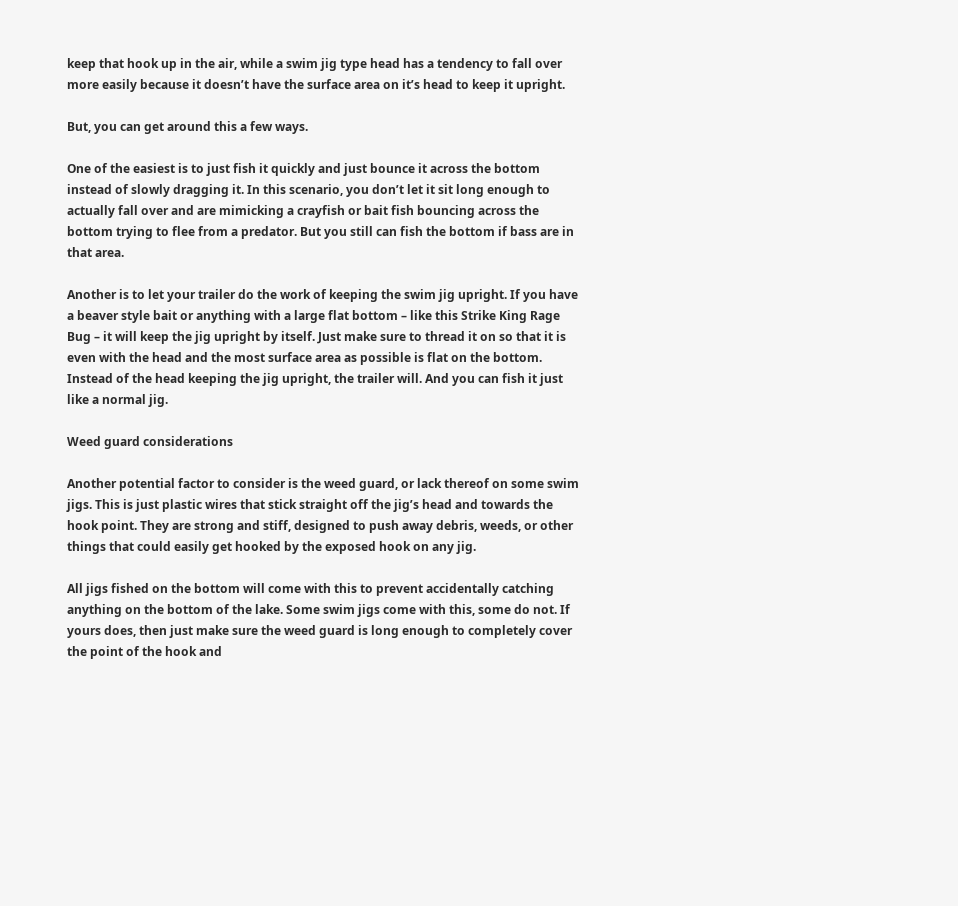keep that hook up in the air, while a swim jig type head has a tendency to fall over more easily because it doesn’t have the surface area on it’s head to keep it upright.

But, you can get around this a few ways.

One of the easiest is to just fish it quickly and just bounce it across the bottom instead of slowly dragging it. In this scenario, you don’t let it sit long enough to actually fall over and are mimicking a crayfish or bait fish bouncing across the bottom trying to flee from a predator. But you still can fish the bottom if bass are in that area.

Another is to let your trailer do the work of keeping the swim jig upright. If you have a beaver style bait or anything with a large flat bottom – like this Strike King Rage Bug – it will keep the jig upright by itself. Just make sure to thread it on so that it is even with the head and the most surface area as possible is flat on the bottom. Instead of the head keeping the jig upright, the trailer will. And you can fish it just like a normal jig.

Weed guard considerations

Another potential factor to consider is the weed guard, or lack thereof on some swim jigs. This is just plastic wires that stick straight off the jig’s head and towards the hook point. They are strong and stiff, designed to push away debris, weeds, or other things that could easily get hooked by the exposed hook on any jig.

All jigs fished on the bottom will come with this to prevent accidentally catching anything on the bottom of the lake. Some swim jigs come with this, some do not. If yours does, then just make sure the weed guard is long enough to completely cover the point of the hook and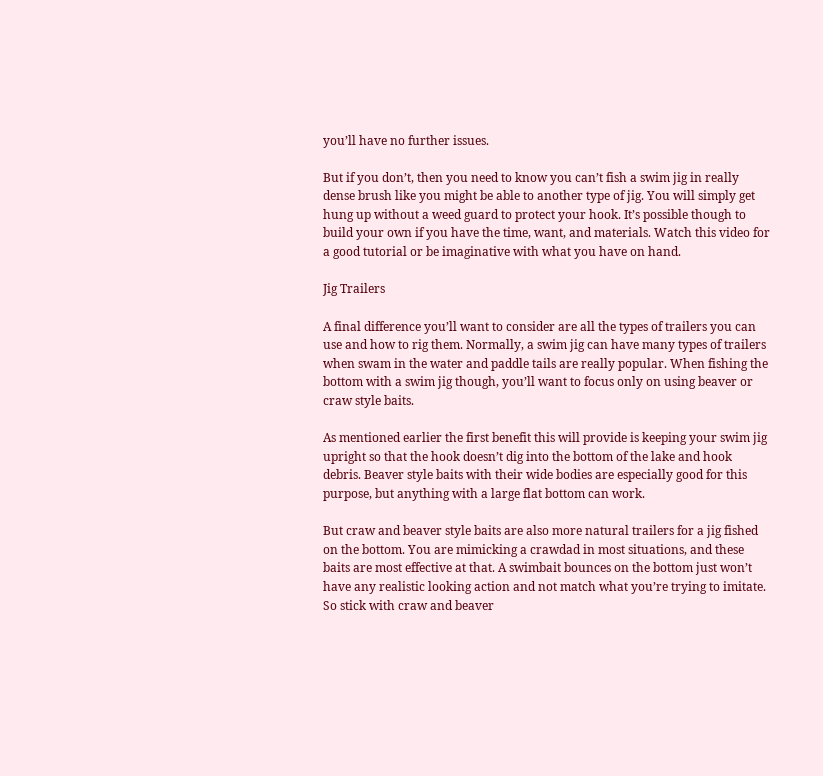you’ll have no further issues.

But if you don’t, then you need to know you can’t fish a swim jig in really dense brush like you might be able to another type of jig. You will simply get hung up without a weed guard to protect your hook. It’s possible though to build your own if you have the time, want, and materials. Watch this video for a good tutorial or be imaginative with what you have on hand.

Jig Trailers

A final difference you’ll want to consider are all the types of trailers you can use and how to rig them. Normally, a swim jig can have many types of trailers when swam in the water and paddle tails are really popular. When fishing the bottom with a swim jig though, you’ll want to focus only on using beaver or craw style baits.

As mentioned earlier the first benefit this will provide is keeping your swim jig upright so that the hook doesn’t dig into the bottom of the lake and hook debris. Beaver style baits with their wide bodies are especially good for this purpose, but anything with a large flat bottom can work.

But craw and beaver style baits are also more natural trailers for a jig fished on the bottom. You are mimicking a crawdad in most situations, and these baits are most effective at that. A swimbait bounces on the bottom just won’t have any realistic looking action and not match what you’re trying to imitate. So stick with craw and beaver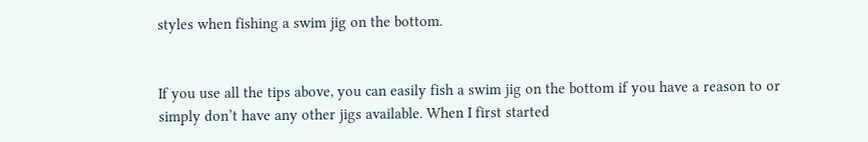styles when fishing a swim jig on the bottom.


If you use all the tips above, you can easily fish a swim jig on the bottom if you have a reason to or simply don’t have any other jigs available. When I first started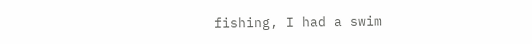fishing, I had a swim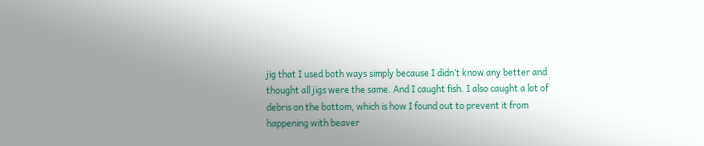jig that I used both ways simply because I didn’t know any better and thought all jigs were the same. And I caught fish. I also caught a lot of debris on the bottom, which is how I found out to prevent it from happening with beaver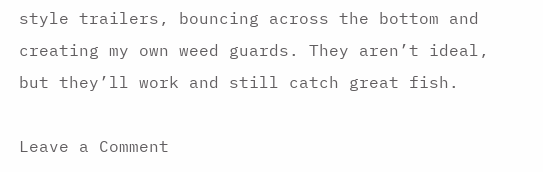style trailers, bouncing across the bottom and creating my own weed guards. They aren’t ideal, but they’ll work and still catch great fish.

Leave a Comment